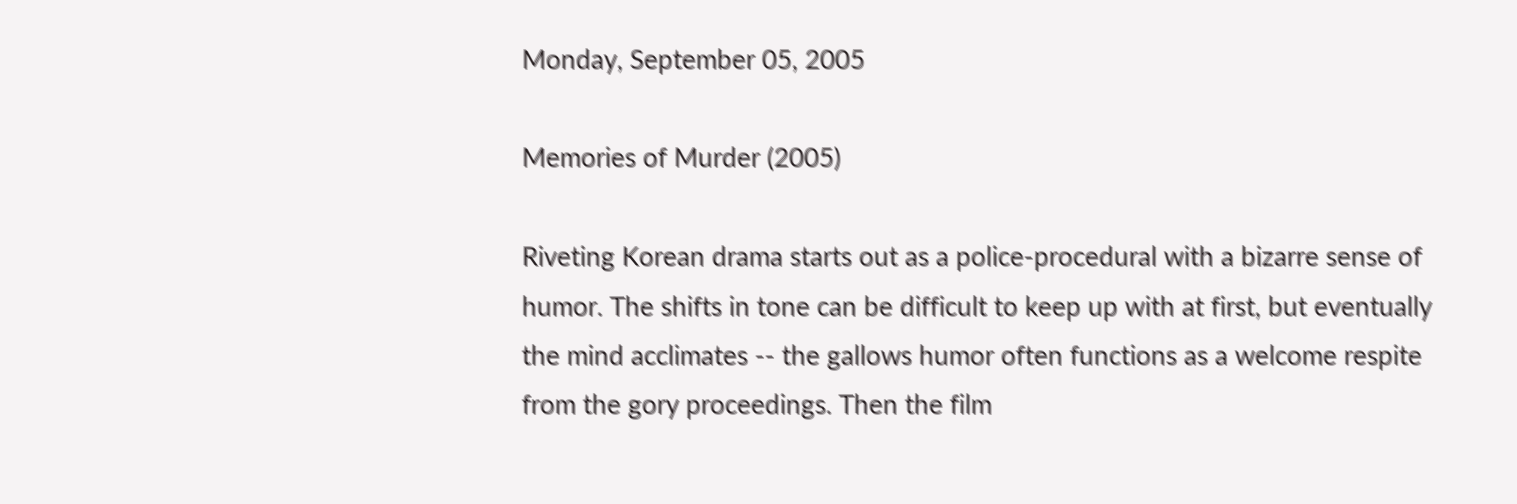Monday, September 05, 2005

Memories of Murder (2005)

Riveting Korean drama starts out as a police-procedural with a bizarre sense of humor. The shifts in tone can be difficult to keep up with at first, but eventually the mind acclimates -- the gallows humor often functions as a welcome respite from the gory proceedings. Then the film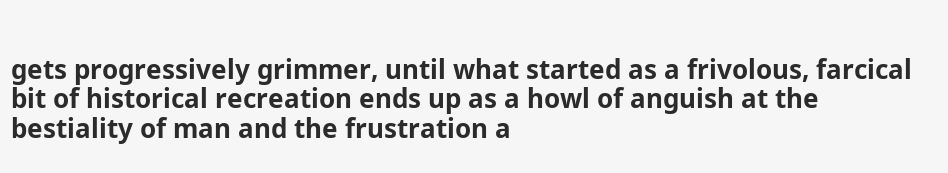gets progressively grimmer, until what started as a frivolous, farcical bit of historical recreation ends up as a howl of anguish at the bestiality of man and the frustration a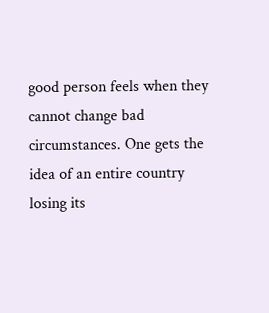good person feels when they cannot change bad circumstances. One gets the idea of an entire country losing its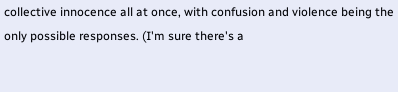collective innocence all at once, with confusion and violence being the only possible responses. (I'm sure there's a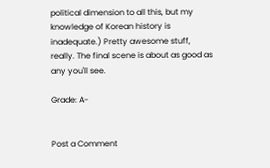political dimension to all this, but my knowledge of Korean history is inadequate.) Pretty awesome stuff, really. The final scene is about as good as any you'll see.

Grade: A-


Post a Comment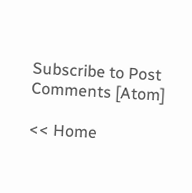Subscribe to Post Comments [Atom]

<< Home